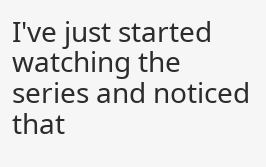I've just started watching the series and noticed that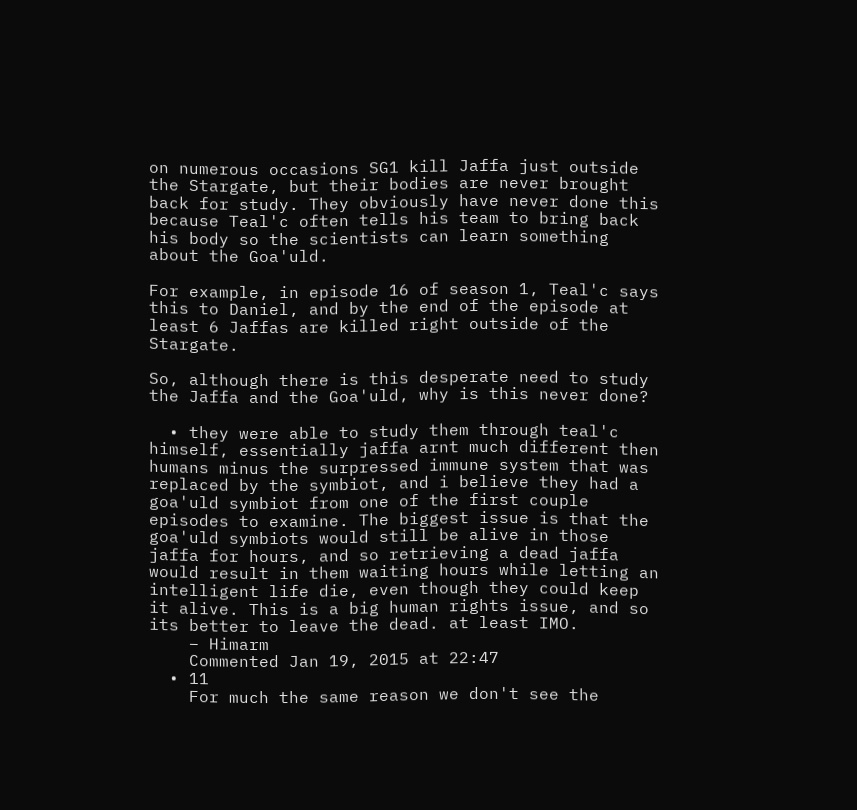on numerous occasions SG1 kill Jaffa just outside the Stargate, but their bodies are never brought back for study. They obviously have never done this because Teal'c often tells his team to bring back his body so the scientists can learn something about the Goa'uld.

For example, in episode 16 of season 1, Teal'c says this to Daniel, and by the end of the episode at least 6 Jaffas are killed right outside of the Stargate.

So, although there is this desperate need to study the Jaffa and the Goa'uld, why is this never done?

  • they were able to study them through teal'c himself, essentially jaffa arnt much different then humans minus the surpressed immune system that was replaced by the symbiot, and i believe they had a goa'uld symbiot from one of the first couple episodes to examine. The biggest issue is that the goa'uld symbiots would still be alive in those jaffa for hours, and so retrieving a dead jaffa would result in them waiting hours while letting an intelligent life die, even though they could keep it alive. This is a big human rights issue, and so its better to leave the dead. at least IMO.
    – Himarm
    Commented Jan 19, 2015 at 22:47
  • 11
    For much the same reason we don't see the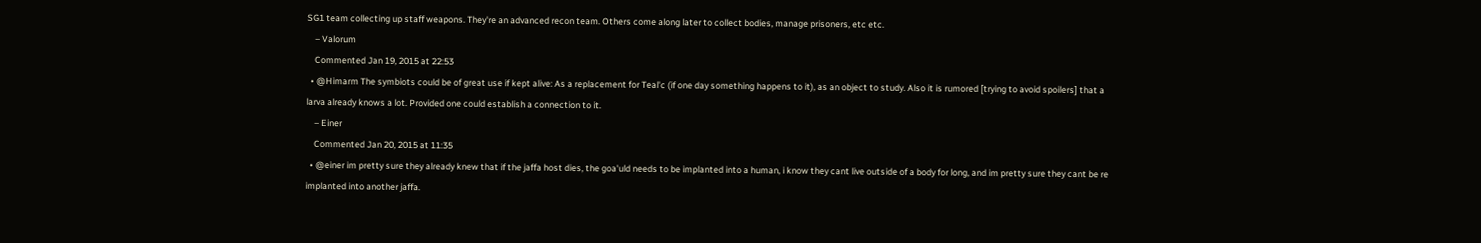SG1 team collecting up staff weapons. They're an advanced recon team. Others come along later to collect bodies, manage prisoners, etc etc.
    – Valorum
    Commented Jan 19, 2015 at 22:53
  • @Himarm The symbiots could be of great use if kept alive: As a replacement for Teal'c (if one day something happens to it), as an object to study. Also it is rumored [trying to avoid spoilers] that a larva already knows a lot. Provided one could establish a connection to it.
    – Einer
    Commented Jan 20, 2015 at 11:35
  • @einer im pretty sure they already knew that if the jaffa host dies, the goa'uld needs to be implanted into a human, i know they cant live outside of a body for long, and im pretty sure they cant be re implanted into another jaffa.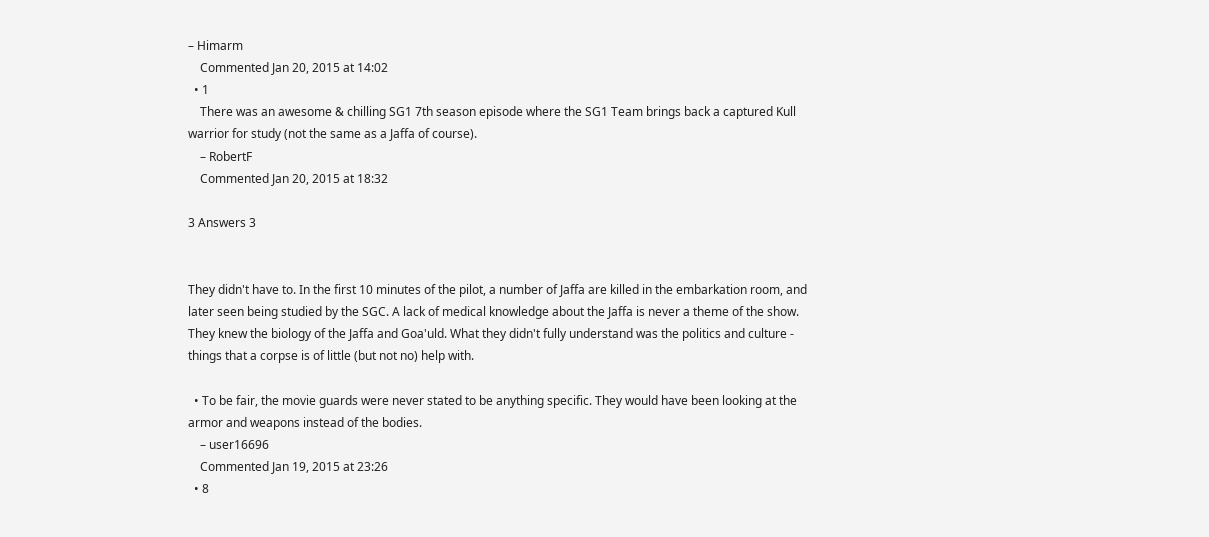– Himarm
    Commented Jan 20, 2015 at 14:02
  • 1
    There was an awesome & chilling SG1 7th season episode where the SG1 Team brings back a captured Kull warrior for study (not the same as a Jaffa of course).
    – RobertF
    Commented Jan 20, 2015 at 18:32

3 Answers 3


They didn't have to. In the first 10 minutes of the pilot, a number of Jaffa are killed in the embarkation room, and later seen being studied by the SGC. A lack of medical knowledge about the Jaffa is never a theme of the show. They knew the biology of the Jaffa and Goa'uld. What they didn't fully understand was the politics and culture - things that a corpse is of little (but not no) help with.

  • To be fair, the movie guards were never stated to be anything specific. They would have been looking at the armor and weapons instead of the bodies.
    – user16696
    Commented Jan 19, 2015 at 23:26
  • 8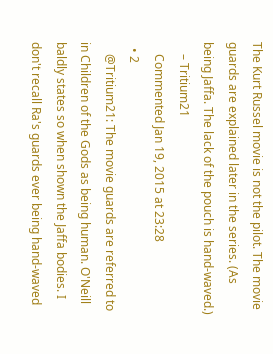The Kurt Russel movie is not the pilot. The movie guards are explained later in the series. (As being Jaffa. The lack of the pouch is hand-waved.)
    – Tritium21
    Commented Jan 19, 2015 at 23:28
  • 2
    @Tritium21: The movie guards are referred to in Children of the Gods as being human. O'Neill baldly states so when shown the Jaffa bodies. I don't recall Ra's guards ever being hand-waved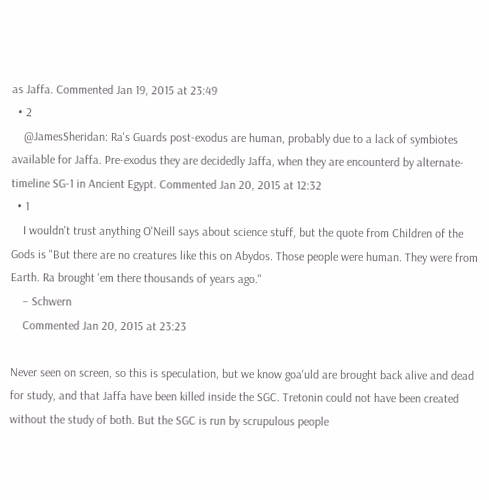as Jaffa. Commented Jan 19, 2015 at 23:49
  • 2
    @JamesSheridan: Ra's Guards post-exodus are human, probably due to a lack of symbiotes available for Jaffa. Pre-exodus they are decidedly Jaffa, when they are encounterd by alternate-timeline SG-1 in Ancient Egypt. Commented Jan 20, 2015 at 12:32
  • 1
    I wouldn't trust anything O'Neill says about science stuff, but the quote from Children of the Gods is "But there are no creatures like this on Abydos. Those people were human. They were from Earth. Ra brought 'em there thousands of years ago."
    – Schwern
    Commented Jan 20, 2015 at 23:23

Never seen on screen, so this is speculation, but we know goa'uld are brought back alive and dead for study, and that Jaffa have been killed inside the SGC. Tretonin could not have been created without the study of both. But the SGC is run by scrupulous people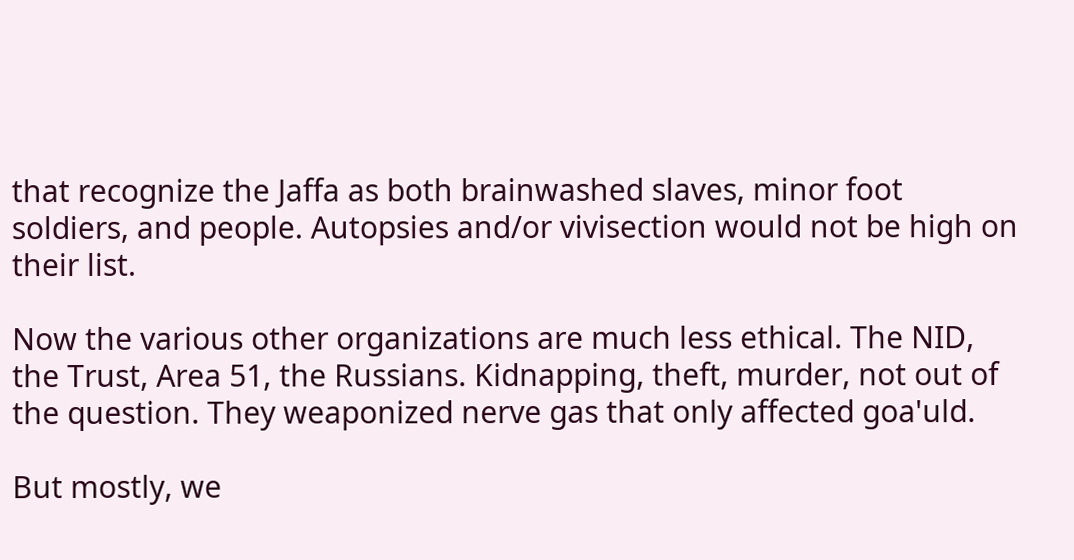that recognize the Jaffa as both brainwashed slaves, minor foot soldiers, and people. Autopsies and/or vivisection would not be high on their list.

Now the various other organizations are much less ethical. The NID, the Trust, Area 51, the Russians. Kidnapping, theft, murder, not out of the question. They weaponized nerve gas that only affected goa'uld.

But mostly, we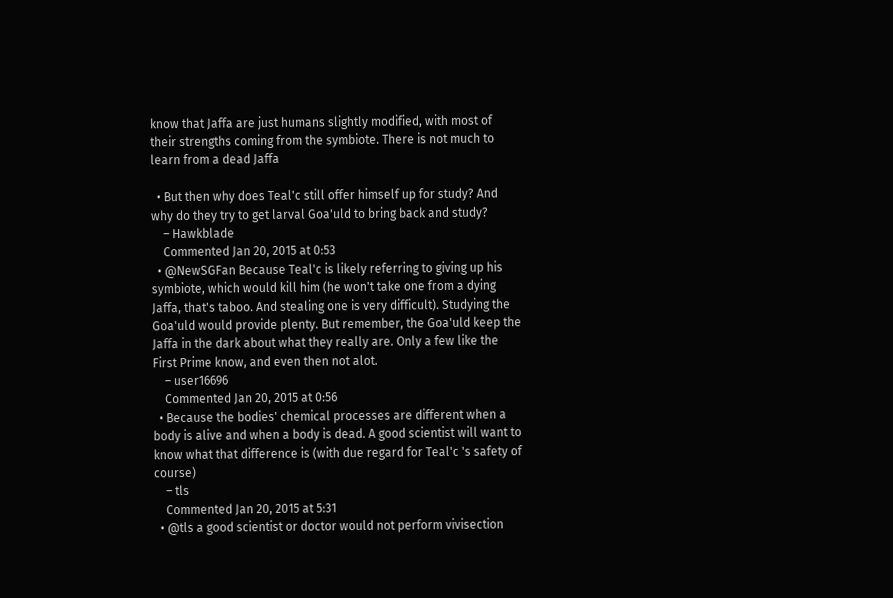know that Jaffa are just humans slightly modified, with most of their strengths coming from the symbiote. There is not much to learn from a dead Jaffa

  • But then why does Teal'c still offer himself up for study? And why do they try to get larval Goa'uld to bring back and study?
    – Hawkblade
    Commented Jan 20, 2015 at 0:53
  • @NewSGFan Because Teal'c is likely referring to giving up his symbiote, which would kill him (he won't take one from a dying Jaffa, that's taboo. And stealing one is very difficult). Studying the Goa'uld would provide plenty. But remember, the Goa'uld keep the Jaffa in the dark about what they really are. Only a few like the First Prime know, and even then not alot.
    – user16696
    Commented Jan 20, 2015 at 0:56
  • Because the bodies' chemical processes are different when a body is alive and when a body is dead. A good scientist will want to know what that difference is (with due regard for Teal'c 's safety of course)
    – tls
    Commented Jan 20, 2015 at 5:31
  • @tls a good scientist or doctor would not perform vivisection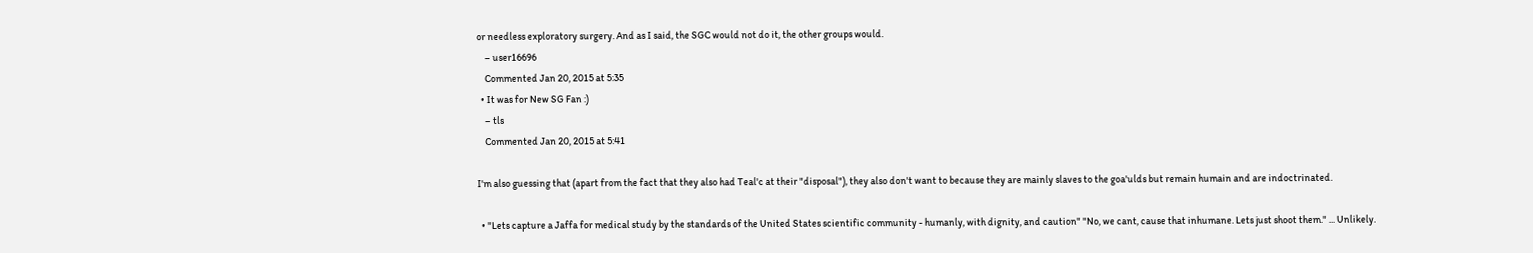or needless exploratory surgery. And as I said, the SGC would not do it, the other groups would.
    – user16696
    Commented Jan 20, 2015 at 5:35
  • It was for New SG Fan :)
    – tls
    Commented Jan 20, 2015 at 5:41

I'm also guessing that (apart from the fact that they also had Teal'c at their "disposal"), they also don't want to because they are mainly slaves to the goa'ulds but remain humain and are indoctrinated.

  • "Lets capture a Jaffa for medical study by the standards of the United States scientific community - humanly, with dignity, and caution" "No, we cant, cause that inhumane. Lets just shoot them." ... Unlikely.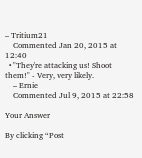– Tritium21
    Commented Jan 20, 2015 at 12:40
  • "They're attacking us! Shoot them!" - Very, very likely.
    – Ernie
    Commented Jul 9, 2015 at 22:58

Your Answer

By clicking “Post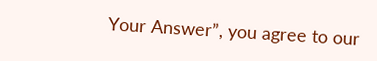Your Answer”, you agree to our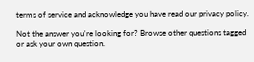terms of service and acknowledge you have read our privacy policy.

Not the answer you're looking for? Browse other questions tagged or ask your own question.